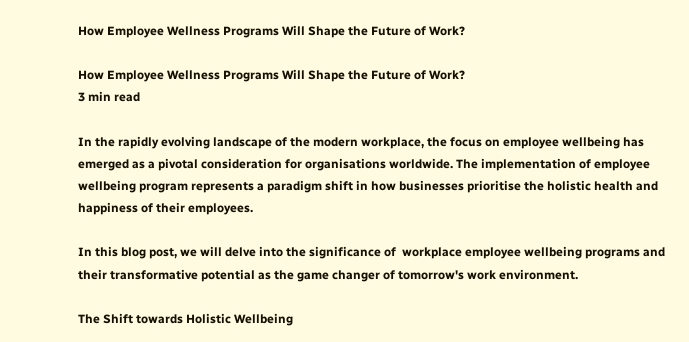How Employee Wellness Programs Will Shape the Future of Work?

How Employee Wellness Programs Will Shape the Future of Work?
3 min read

In the rapidly evolving landscape of the modern workplace, the focus on employee wellbeing has emerged as a pivotal consideration for organisations worldwide. The implementation of employee wellbeing program represents a paradigm shift in how businesses prioritise the holistic health and happiness of their employees.

In this blog post, we will delve into the significance of  workplace employee wellbeing programs and their transformative potential as the game changer of tomorrow's work environment.

The Shift towards Holistic Wellbeing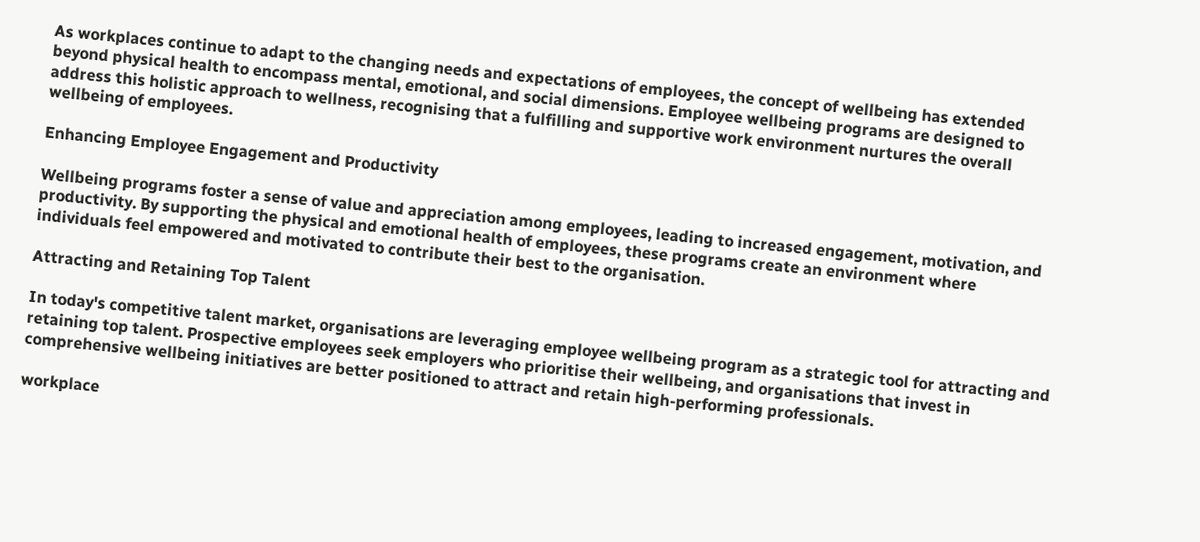As workplaces continue to adapt to the changing needs and expectations of employees, the concept of wellbeing has extended beyond physical health to encompass mental, emotional, and social dimensions. Employee wellbeing programs are designed to address this holistic approach to wellness, recognising that a fulfilling and supportive work environment nurtures the overall wellbeing of employees.

Enhancing Employee Engagement and Productivity

Wellbeing programs foster a sense of value and appreciation among employees, leading to increased engagement, motivation, and productivity. By supporting the physical and emotional health of employees, these programs create an environment where individuals feel empowered and motivated to contribute their best to the organisation.

Attracting and Retaining Top Talent

In today's competitive talent market, organisations are leveraging employee wellbeing program as a strategic tool for attracting and retaining top talent. Prospective employees seek employers who prioritise their wellbeing, and organisations that invest in comprehensive wellbeing initiatives are better positioned to attract and retain high-performing professionals.

workplace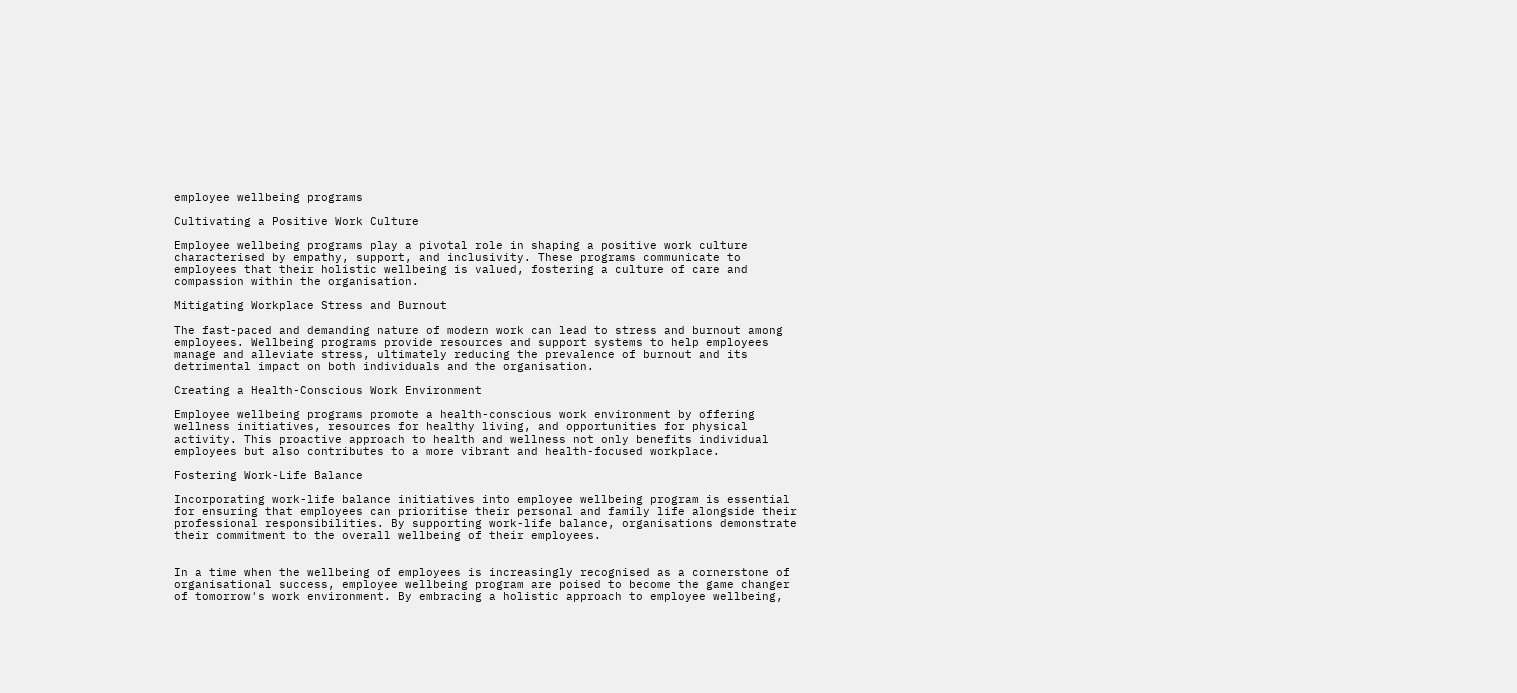employee wellbeing programs

Cultivating a Positive Work Culture

Employee wellbeing programs play a pivotal role in shaping a positive work culture characterised by empathy, support, and inclusivity. These programs communicate to employees that their holistic wellbeing is valued, fostering a culture of care and compassion within the organisation.

Mitigating Workplace Stress and Burnout

The fast-paced and demanding nature of modern work can lead to stress and burnout among employees. Wellbeing programs provide resources and support systems to help employees manage and alleviate stress, ultimately reducing the prevalence of burnout and its detrimental impact on both individuals and the organisation.

Creating a Health-Conscious Work Environment

Employee wellbeing programs promote a health-conscious work environment by offering wellness initiatives, resources for healthy living, and opportunities for physical activity. This proactive approach to health and wellness not only benefits individual employees but also contributes to a more vibrant and health-focused workplace.

Fostering Work-Life Balance

Incorporating work-life balance initiatives into employee wellbeing program is essential for ensuring that employees can prioritise their personal and family life alongside their professional responsibilities. By supporting work-life balance, organisations demonstrate their commitment to the overall wellbeing of their employees.


In a time when the wellbeing of employees is increasingly recognised as a cornerstone of organisational success, employee wellbeing program are poised to become the game changer of tomorrow's work environment. By embracing a holistic approach to employee wellbeing,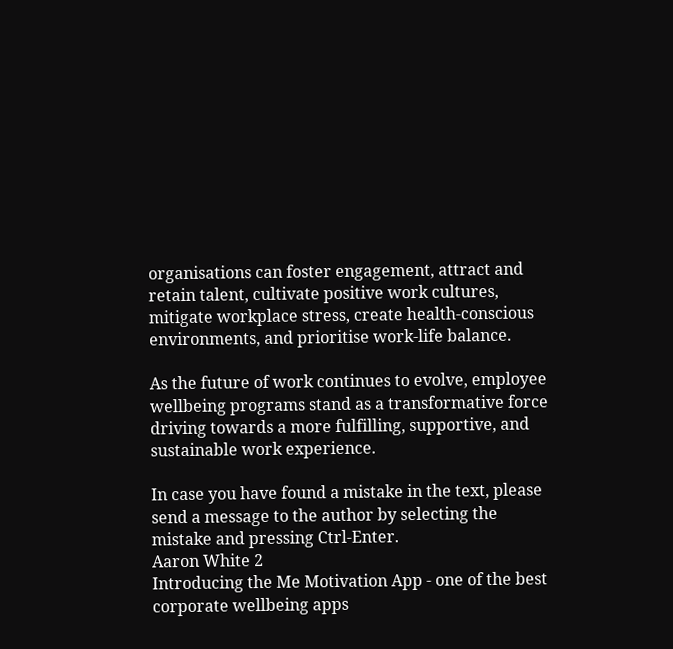organisations can foster engagement, attract and retain talent, cultivate positive work cultures, mitigate workplace stress, create health-conscious environments, and prioritise work-life balance.

As the future of work continues to evolve, employee wellbeing programs stand as a transformative force driving towards a more fulfilling, supportive, and sustainable work experience.

In case you have found a mistake in the text, please send a message to the author by selecting the mistake and pressing Ctrl-Enter.
Aaron White 2
Introducing the Me Motivation App - one of the best corporate wellbeing apps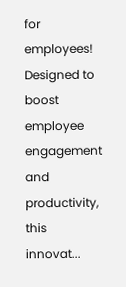for employees! Designed to boost employee engagement and productivity, this innovat...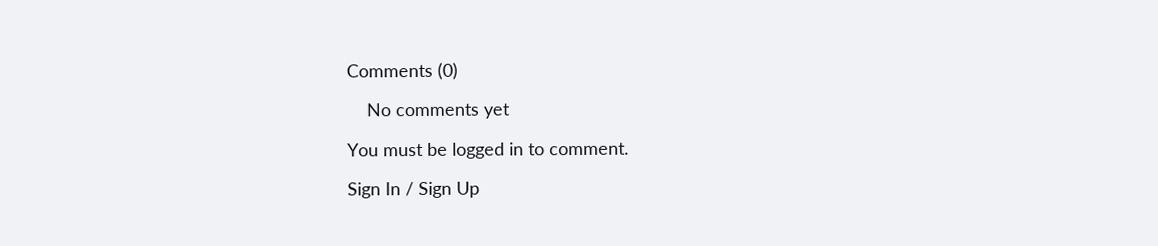Comments (0)

    No comments yet

You must be logged in to comment.

Sign In / Sign Up